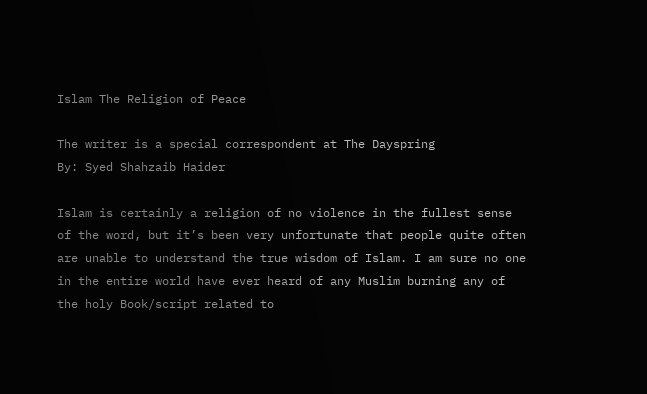Islam The Religion of Peace

The writer is a special correspondent at The Dayspring
By: Syed Shahzaib Haider

Islam is certainly a religion of no violence in the fullest sense of the word, but it’s been very unfortunate that people quite often are unable to understand the true wisdom of Islam. I am sure no one in the entire world have ever heard of any Muslim burning any of the holy Book/script related to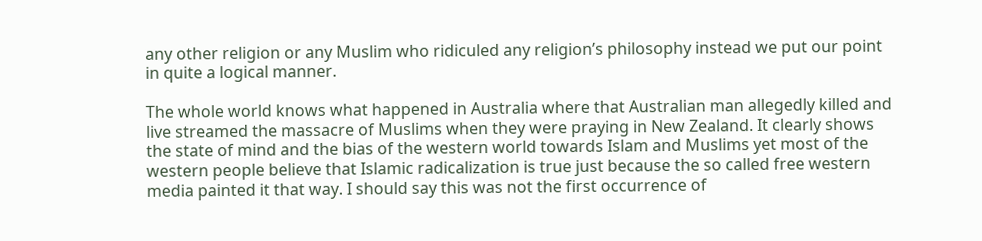any other religion or any Muslim who ridiculed any religion’s philosophy instead we put our point in quite a logical manner.

The whole world knows what happened in Australia where that Australian man allegedly killed and live streamed the massacre of Muslims when they were praying in New Zealand. It clearly shows the state of mind and the bias of the western world towards Islam and Muslims yet most of the western people believe that Islamic radicalization is true just because the so called free western media painted it that way. I should say this was not the first occurrence of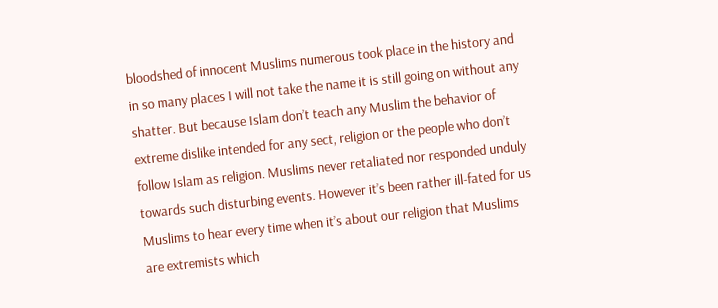bloodshed of innocent Muslims numerous took place in the history and in so many places I will not take the name it is still going on without any shatter. But because Islam don’t teach any Muslim the behavior of extreme dislike intended for any sect, religion or the people who don’t follow Islam as religion. Muslims never retaliated nor responded unduly towards such disturbing events. However it’s been rather ill-fated for us Muslims to hear every time when it’s about our religion that Muslims are extremists which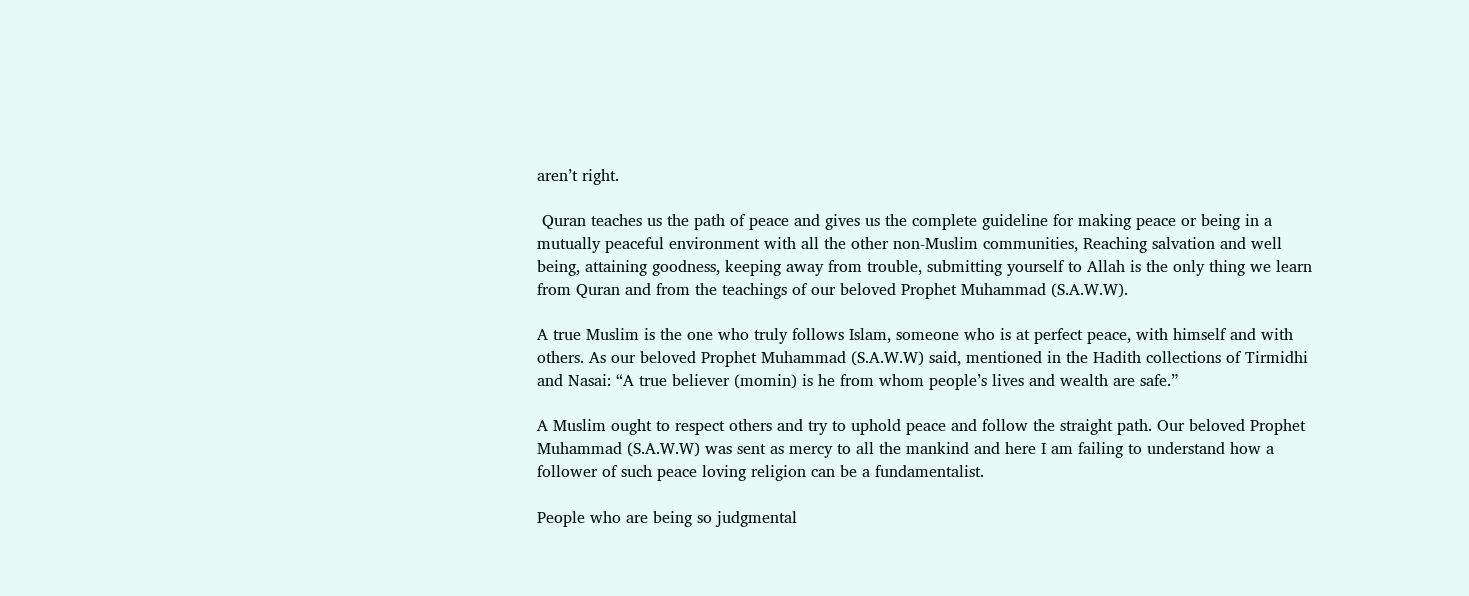aren’t right.

 Quran teaches us the path of peace and gives us the complete guideline for making peace or being in a mutually peaceful environment with all the other non-Muslim communities, Reaching salvation and well being, attaining goodness, keeping away from trouble, submitting yourself to Allah is the only thing we learn from Quran and from the teachings of our beloved Prophet Muhammad (S.A.W.W).

A true Muslim is the one who truly follows Islam, someone who is at perfect peace, with himself and with others. As our beloved Prophet Muhammad (S.A.W.W) said, mentioned in the Hadith collections of Tirmidhi and Nasai: “A true believer (momin) is he from whom people’s lives and wealth are safe.”

A Muslim ought to respect others and try to uphold peace and follow the straight path. Our beloved Prophet Muhammad (S.A.W.W) was sent as mercy to all the mankind and here I am failing to understand how a follower of such peace loving religion can be a fundamentalist.

People who are being so judgmental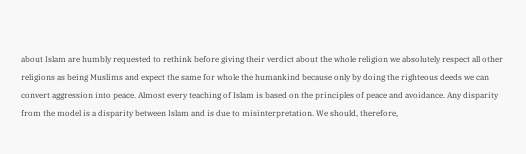about Islam are humbly requested to rethink before giving their verdict about the whole religion we absolutely respect all other religions as being Muslims and expect the same for whole the humankind because only by doing the righteous deeds we can convert aggression into peace. Almost every teaching of Islam is based on the principles of peace and avoidance. Any disparity from the model is a disparity between Islam and is due to misinterpretation. We should, therefore,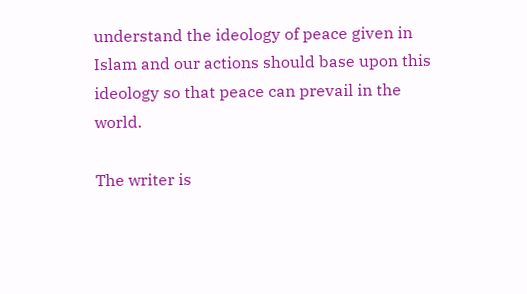understand the ideology of peace given in Islam and our actions should base upon this ideology so that peace can prevail in the world.

The writer is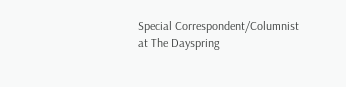Special Correspondent/Columnist at The Dayspring